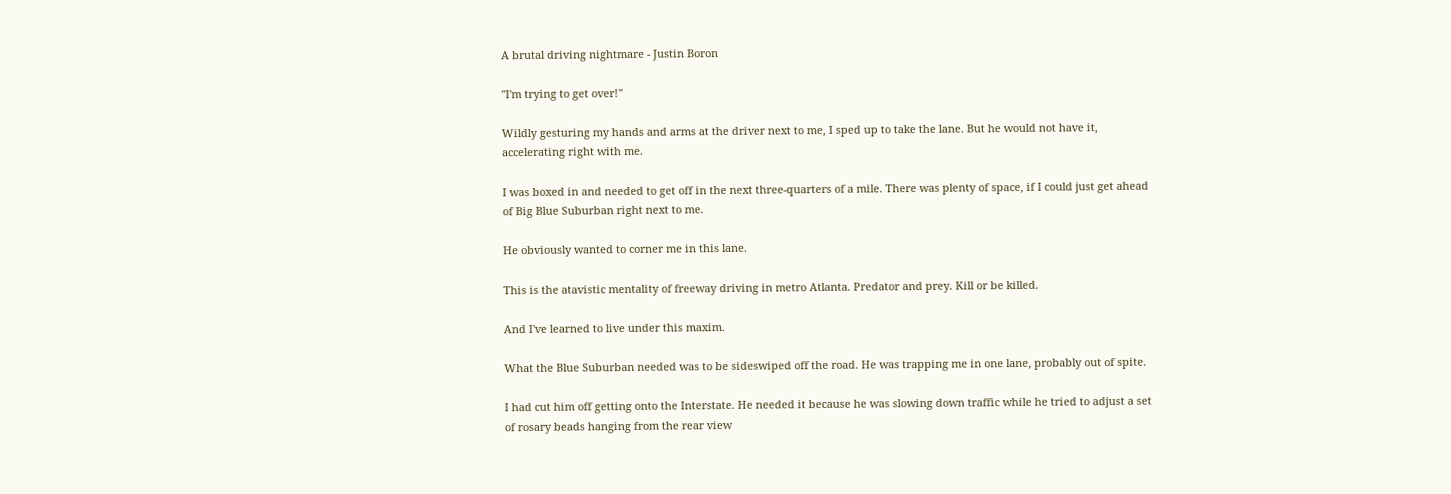A brutal driving nightmare - Justin Boron

"I'm trying to get over!"

Wildly gesturing my hands and arms at the driver next to me, I sped up to take the lane. But he would not have it, accelerating right with me.

I was boxed in and needed to get off in the next three-quarters of a mile. There was plenty of space, if I could just get ahead of Big Blue Suburban right next to me.

He obviously wanted to corner me in this lane.

This is the atavistic mentality of freeway driving in metro Atlanta. Predator and prey. Kill or be killed.

And I've learned to live under this maxim.

What the Blue Suburban needed was to be sideswiped off the road. He was trapping me in one lane, probably out of spite.

I had cut him off getting onto the Interstate. He needed it because he was slowing down traffic while he tried to adjust a set of rosary beads hanging from the rear view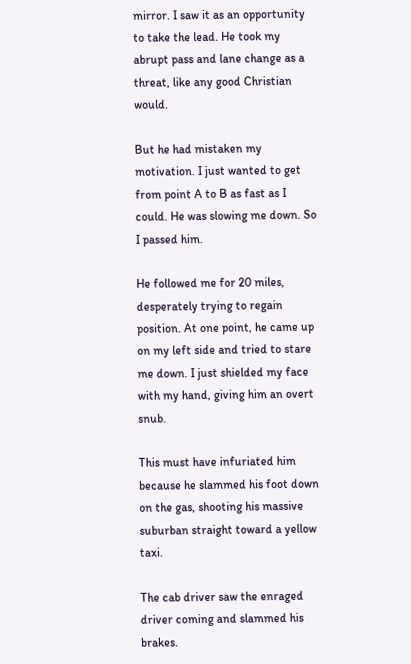mirror. I saw it as an opportunity to take the lead. He took my abrupt pass and lane change as a threat, like any good Christian would.

But he had mistaken my motivation. I just wanted to get from point A to B as fast as I could. He was slowing me down. So I passed him.

He followed me for 20 miles, desperately trying to regain position. At one point, he came up on my left side and tried to stare me down. I just shielded my face with my hand, giving him an overt snub.

This must have infuriated him because he slammed his foot down on the gas, shooting his massive suburban straight toward a yellow taxi.

The cab driver saw the enraged driver coming and slammed his brakes.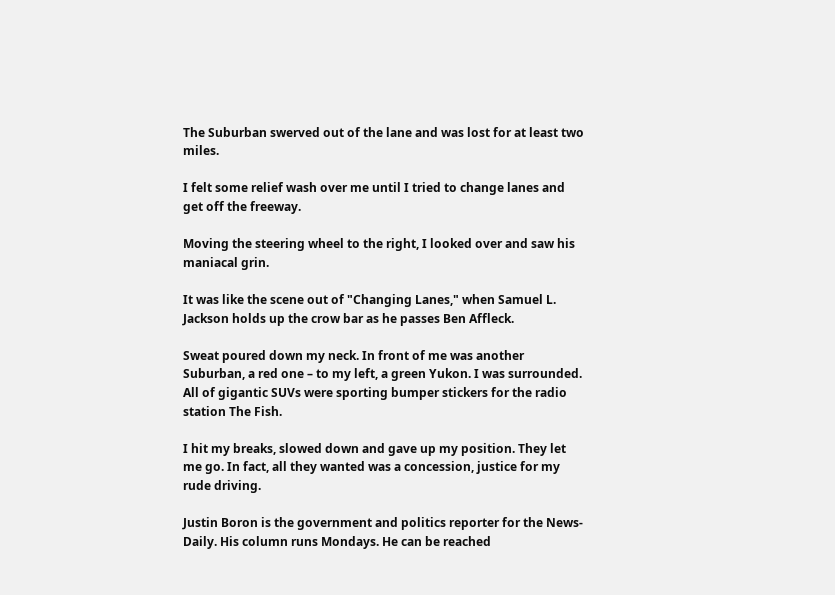The Suburban swerved out of the lane and was lost for at least two miles.

I felt some relief wash over me until I tried to change lanes and get off the freeway.

Moving the steering wheel to the right, I looked over and saw his maniacal grin.

It was like the scene out of "Changing Lanes," when Samuel L. Jackson holds up the crow bar as he passes Ben Affleck.

Sweat poured down my neck. In front of me was another Suburban, a red one – to my left, a green Yukon. I was surrounded. All of gigantic SUVs were sporting bumper stickers for the radio station The Fish.

I hit my breaks, slowed down and gave up my position. They let me go. In fact, all they wanted was a concession, justice for my rude driving.

Justin Boron is the government and politics reporter for the News-Daily. His column runs Mondays. He can be reached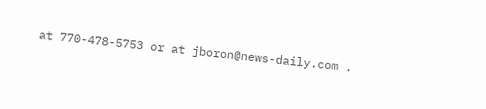at 770-478-5753 or at jboron@news-daily.com .